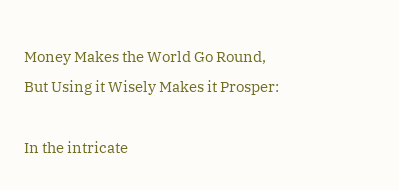Money Makes the World Go Round, But Using it Wisely Makes it Prosper:

In the intricate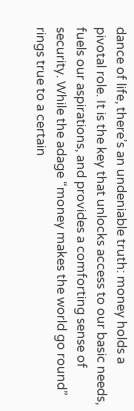dance of life, there’s an undeniable truth: money holds a pivotal role. It is the key that unlocks access to our basic needs, fuels our aspirations, and provides a comforting sense of security. While the adage “money makes the world go round” rings true to a certain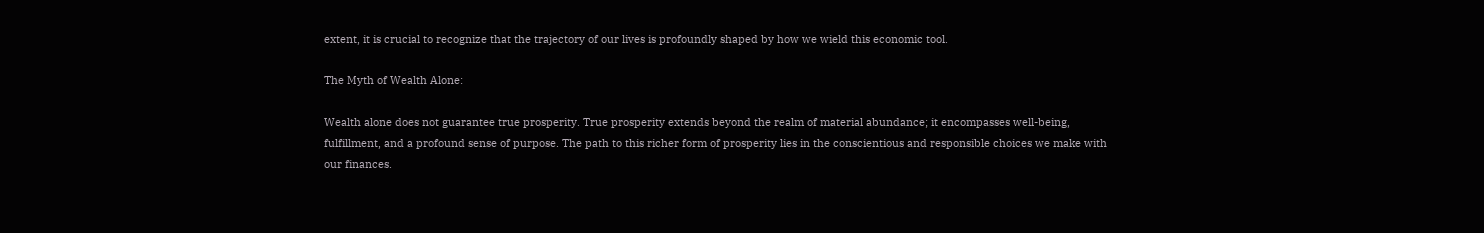extent, it is crucial to recognize that the trajectory of our lives is profoundly shaped by how we wield this economic tool.

The Myth of Wealth Alone:

Wealth alone does not guarantee true prosperity. True prosperity extends beyond the realm of material abundance; it encompasses well-being, fulfillment, and a profound sense of purpose. The path to this richer form of prosperity lies in the conscientious and responsible choices we make with our finances.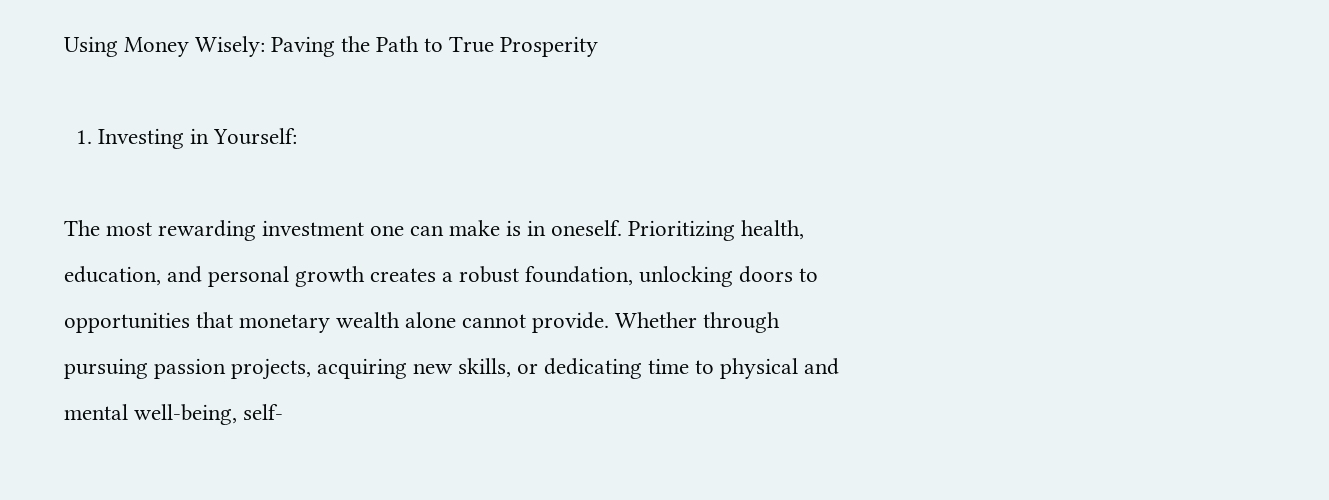Using Money Wisely: Paving the Path to True Prosperity

  1. Investing in Yourself:

The most rewarding investment one can make is in oneself. Prioritizing health, education, and personal growth creates a robust foundation, unlocking doors to opportunities that monetary wealth alone cannot provide. Whether through pursuing passion projects, acquiring new skills, or dedicating time to physical and mental well-being, self-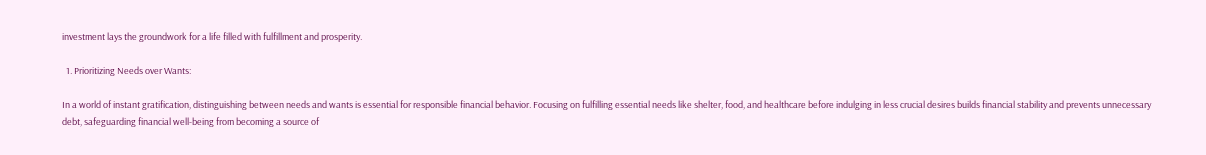investment lays the groundwork for a life filled with fulfillment and prosperity.

  1. Prioritizing Needs over Wants:

In a world of instant gratification, distinguishing between needs and wants is essential for responsible financial behavior. Focusing on fulfilling essential needs like shelter, food, and healthcare before indulging in less crucial desires builds financial stability and prevents unnecessary debt, safeguarding financial well-being from becoming a source of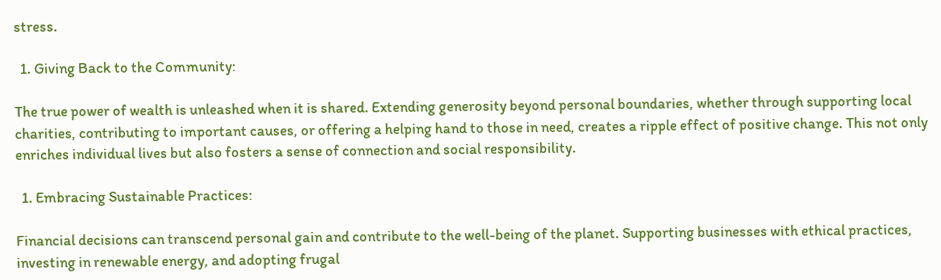stress.

  1. Giving Back to the Community:

The true power of wealth is unleashed when it is shared. Extending generosity beyond personal boundaries, whether through supporting local charities, contributing to important causes, or offering a helping hand to those in need, creates a ripple effect of positive change. This not only enriches individual lives but also fosters a sense of connection and social responsibility.

  1. Embracing Sustainable Practices:

Financial decisions can transcend personal gain and contribute to the well-being of the planet. Supporting businesses with ethical practices, investing in renewable energy, and adopting frugal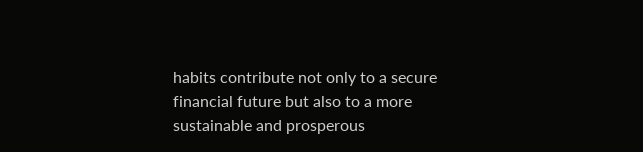habits contribute not only to a secure financial future but also to a more sustainable and prosperous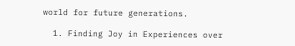world for future generations.

  1. Finding Joy in Experiences over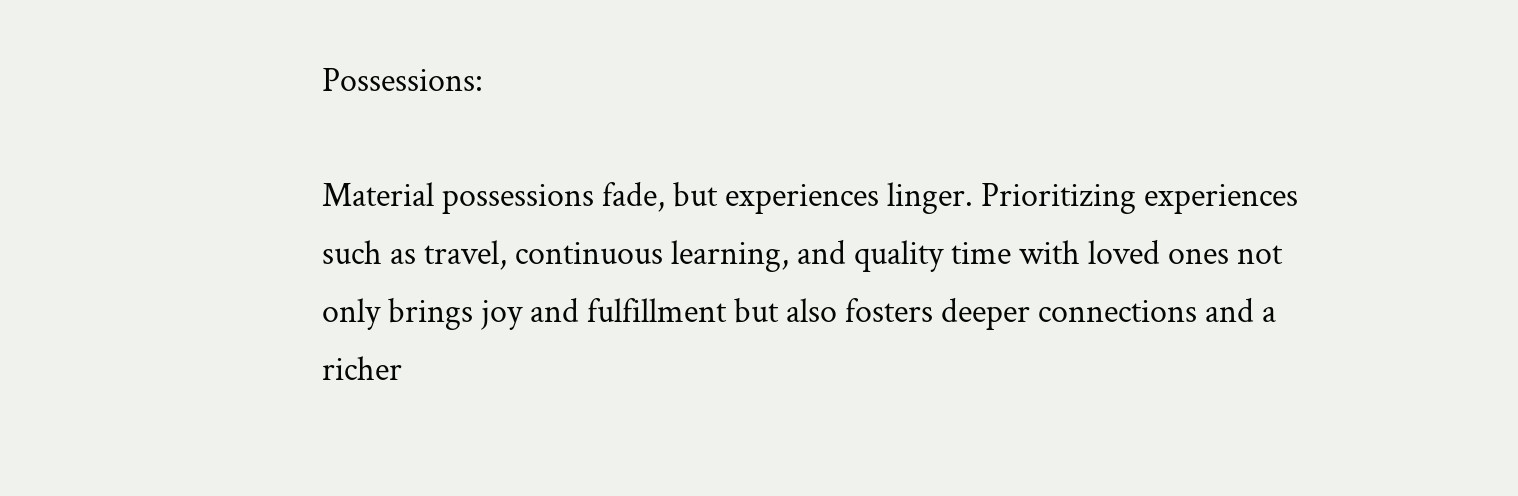Possessions:

Material possessions fade, but experiences linger. Prioritizing experiences such as travel, continuous learning, and quality time with loved ones not only brings joy and fulfillment but also fosters deeper connections and a richer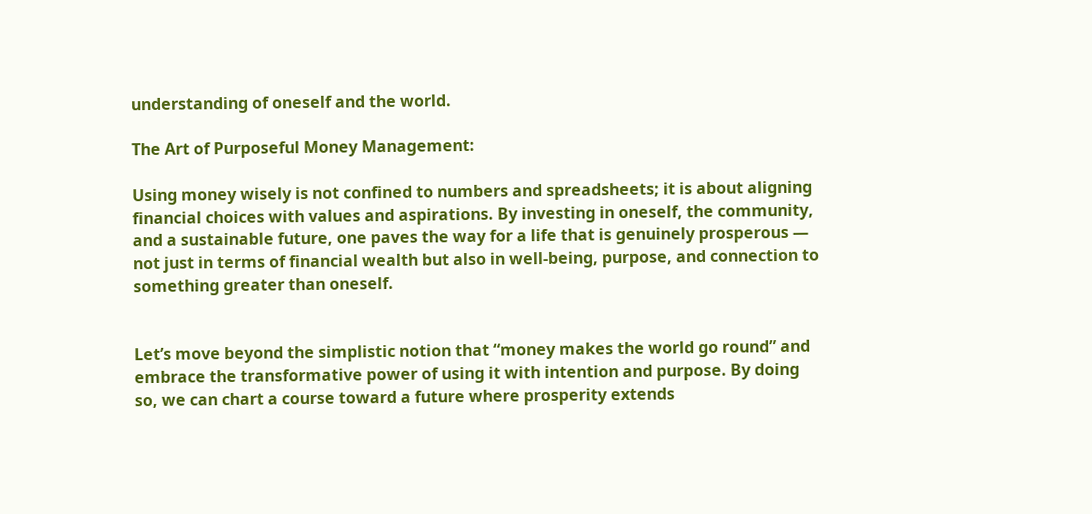understanding of oneself and the world.

The Art of Purposeful Money Management:

Using money wisely is not confined to numbers and spreadsheets; it is about aligning financial choices with values and aspirations. By investing in oneself, the community, and a sustainable future, one paves the way for a life that is genuinely prosperous — not just in terms of financial wealth but also in well-being, purpose, and connection to something greater than oneself.


Let’s move beyond the simplistic notion that “money makes the world go round” and embrace the transformative power of using it with intention and purpose. By doing so, we can chart a course toward a future where prosperity extends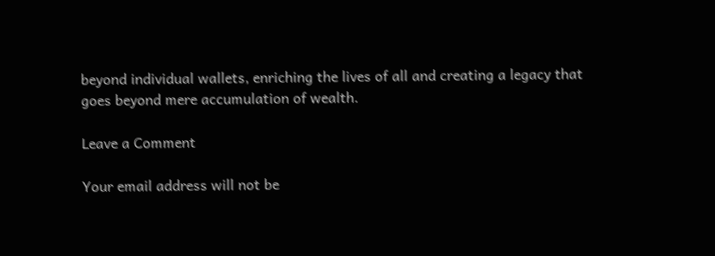beyond individual wallets, enriching the lives of all and creating a legacy that goes beyond mere accumulation of wealth.

Leave a Comment

Your email address will not be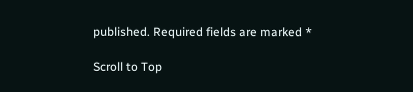published. Required fields are marked *

Scroll to Top